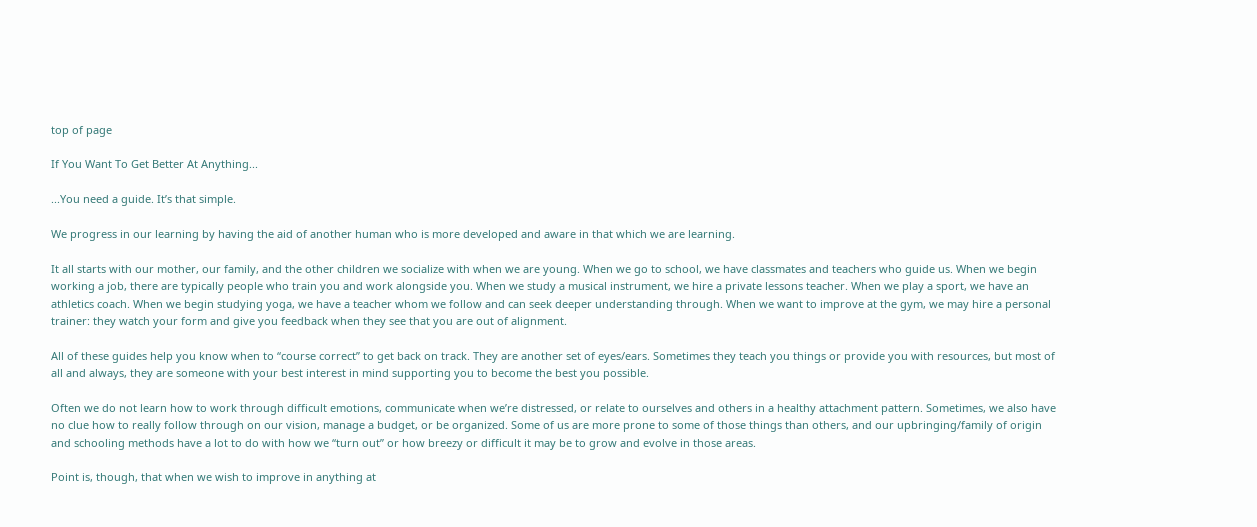top of page

If You Want To Get Better At Anything...

...You need a guide. It’s that simple.

We progress in our learning by having the aid of another human who is more developed and aware in that which we are learning.

It all starts with our mother, our family, and the other children we socialize with when we are young. When we go to school, we have classmates and teachers who guide us. When we begin working a job, there are typically people who train you and work alongside you. When we study a musical instrument, we hire a private lessons teacher. When we play a sport, we have an athletics coach. When we begin studying yoga, we have a teacher whom we follow and can seek deeper understanding through. When we want to improve at the gym, we may hire a personal trainer: they watch your form and give you feedback when they see that you are out of alignment.

All of these guides help you know when to “course correct” to get back on track. They are another set of eyes/ears. Sometimes they teach you things or provide you with resources, but most of all and always, they are someone with your best interest in mind supporting you to become the best you possible.

Often we do not learn how to work through difficult emotions, communicate when we’re distressed, or relate to ourselves and others in a healthy attachment pattern. Sometimes, we also have no clue how to really follow through on our vision, manage a budget, or be organized. Some of us are more prone to some of those things than others, and our upbringing/family of origin and schooling methods have a lot to do with how we “turn out” or how breezy or difficult it may be to grow and evolve in those areas.

Point is, though, that when we wish to improve in anything at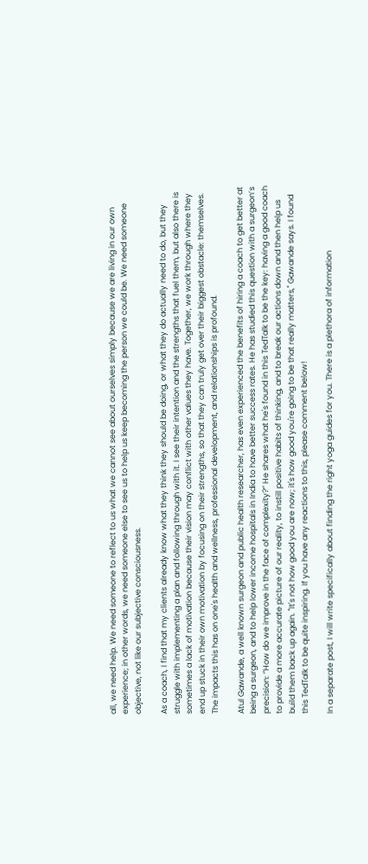all, we need help. We need someone to reflect to us what we cannot see about ourselves simply because we are living in our own experience; in other words, we need someone else to see us to help us keep becoming the person we could be. We need someone objective, not like our subjective consciousness.

As a coach, I find that my clients already know what they think they should be doing, or what they do actually need to do, but they struggle with implementing a plan and following through with it. I see their intention and the strengths that fuel them, but also there is sometimes a lack of motivation because their vision may conflict with other values they have. Together, we work through where they end up stuck in their own motivation by focusing on their strengths, so that they can truly get over their biggest obstacle: themselves. The impacts this has on one's health and wellness, professional development, and relationships is profound.

Atul Gawande, a well known surgeon and public health researcher, has even experienced the benefits of hiring a coach to get better at being a surgeon, and to help lower income hospitals in India to have better success rates. He has studied this question with a surgeon’s precision: ”How do we improve in the face of complexity?” He shares what he's found in this TedTalk to be the key: having a good coach to provide a more accurate picture of our reality, to instill positive habits of thinking, and to break our actions down and then help us build them back up again. "It's not how good you are now; it's how good you're going to be that really matters," Gawande says. I found this TedTalk to be quite inspiring. If you have any reactions to this, please comment below!

In a separate post, I will write specifically about finding the right yoga guides for you. There is a plethora of information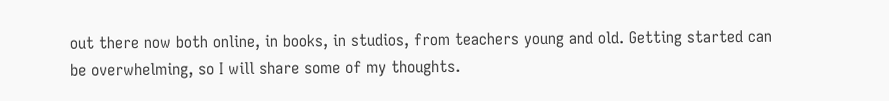out there now both online, in books, in studios, from teachers young and old. Getting started can be overwhelming, so I will share some of my thoughts.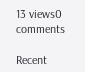13 views0 comments

Recent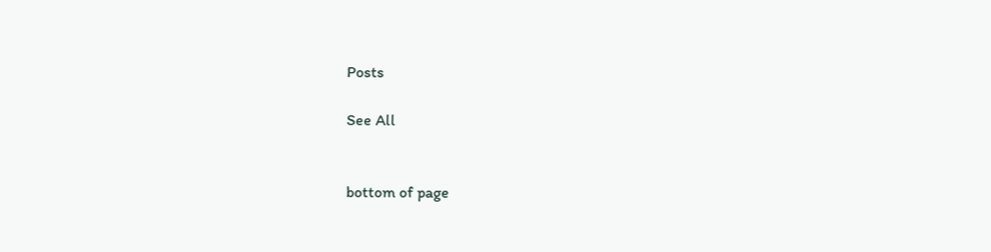Posts

See All


bottom of page